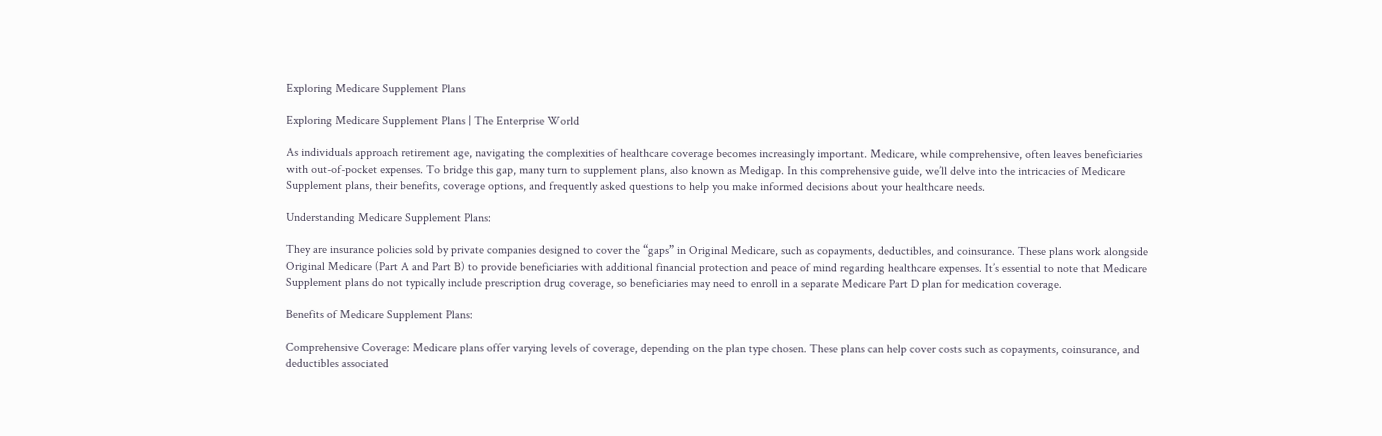Exploring Medicare Supplement Plans

Exploring Medicare Supplement Plans | The Enterprise World

As individuals approach retirement age, navigating the complexities of healthcare coverage becomes increasingly important. Medicare, while comprehensive, often leaves beneficiaries with out-of-pocket expenses. To bridge this gap, many turn to supplement plans, also known as Medigap. In this comprehensive guide, we’ll delve into the intricacies of Medicare Supplement plans, their benefits, coverage options, and frequently asked questions to help you make informed decisions about your healthcare needs.

Understanding Medicare Supplement Plans:

They are insurance policies sold by private companies designed to cover the “gaps” in Original Medicare, such as copayments, deductibles, and coinsurance. These plans work alongside Original Medicare (Part A and Part B) to provide beneficiaries with additional financial protection and peace of mind regarding healthcare expenses. It’s essential to note that Medicare Supplement plans do not typically include prescription drug coverage, so beneficiaries may need to enroll in a separate Medicare Part D plan for medication coverage.

Benefits of Medicare Supplement Plans:

Comprehensive Coverage: Medicare plans offer varying levels of coverage, depending on the plan type chosen. These plans can help cover costs such as copayments, coinsurance, and deductibles associated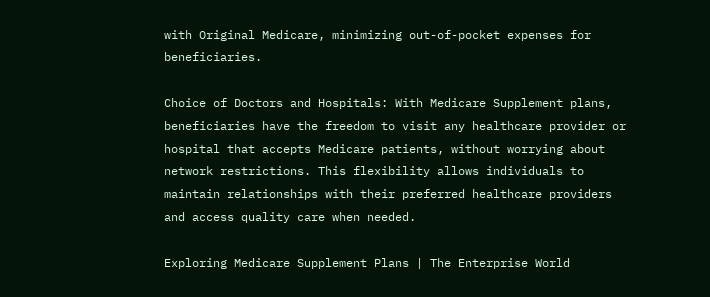with Original Medicare, minimizing out-of-pocket expenses for beneficiaries.

Choice of Doctors and Hospitals: With Medicare Supplement plans, beneficiaries have the freedom to visit any healthcare provider or hospital that accepts Medicare patients, without worrying about network restrictions. This flexibility allows individuals to maintain relationships with their preferred healthcare providers and access quality care when needed.

Exploring Medicare Supplement Plans | The Enterprise World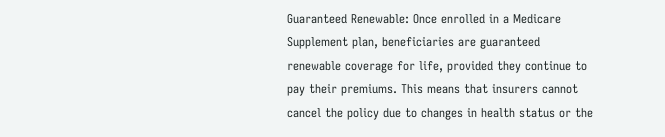Guaranteed Renewable: Once enrolled in a Medicare Supplement plan, beneficiaries are guaranteed renewable coverage for life, provided they continue to pay their premiums. This means that insurers cannot cancel the policy due to changes in health status or the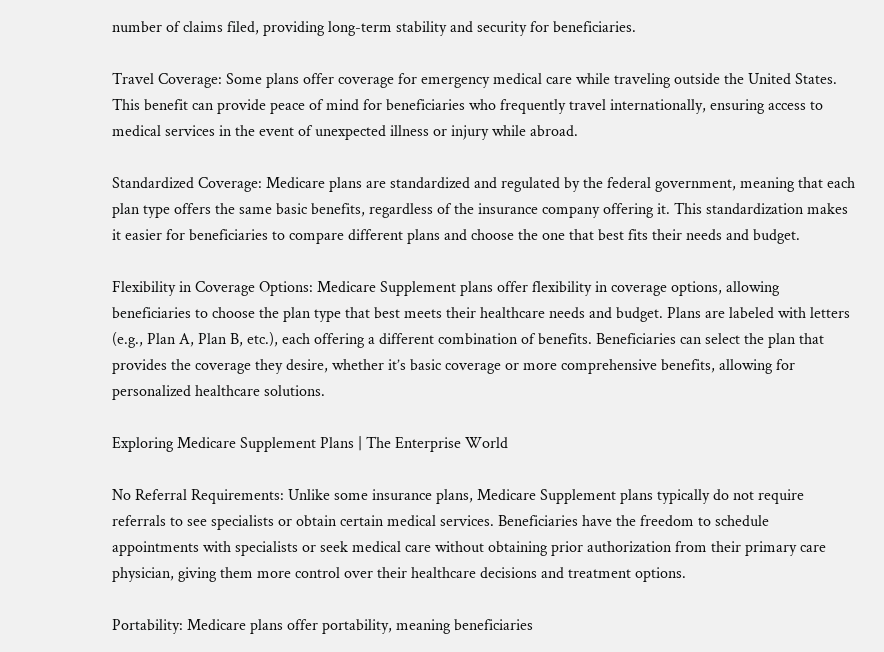number of claims filed, providing long-term stability and security for beneficiaries.

Travel Coverage: Some plans offer coverage for emergency medical care while traveling outside the United States. This benefit can provide peace of mind for beneficiaries who frequently travel internationally, ensuring access to medical services in the event of unexpected illness or injury while abroad.

Standardized Coverage: Medicare plans are standardized and regulated by the federal government, meaning that each plan type offers the same basic benefits, regardless of the insurance company offering it. This standardization makes it easier for beneficiaries to compare different plans and choose the one that best fits their needs and budget.

Flexibility in Coverage Options: Medicare Supplement plans offer flexibility in coverage options, allowing beneficiaries to choose the plan type that best meets their healthcare needs and budget. Plans are labeled with letters (e.g., Plan A, Plan B, etc.), each offering a different combination of benefits. Beneficiaries can select the plan that provides the coverage they desire, whether it’s basic coverage or more comprehensive benefits, allowing for personalized healthcare solutions.

Exploring Medicare Supplement Plans | The Enterprise World

No Referral Requirements: Unlike some insurance plans, Medicare Supplement plans typically do not require referrals to see specialists or obtain certain medical services. Beneficiaries have the freedom to schedule appointments with specialists or seek medical care without obtaining prior authorization from their primary care physician, giving them more control over their healthcare decisions and treatment options.

Portability: Medicare plans offer portability, meaning beneficiaries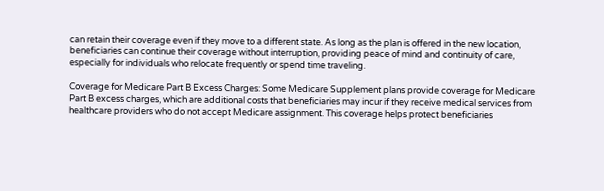can retain their coverage even if they move to a different state. As long as the plan is offered in the new location, beneficiaries can continue their coverage without interruption, providing peace of mind and continuity of care, especially for individuals who relocate frequently or spend time traveling.

Coverage for Medicare Part B Excess Charges: Some Medicare Supplement plans provide coverage for Medicare Part B excess charges, which are additional costs that beneficiaries may incur if they receive medical services from healthcare providers who do not accept Medicare assignment. This coverage helps protect beneficiaries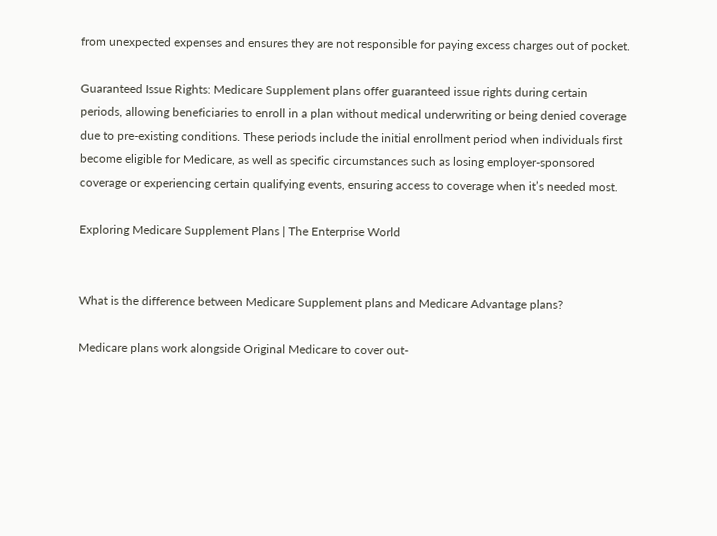from unexpected expenses and ensures they are not responsible for paying excess charges out of pocket.

Guaranteed Issue Rights: Medicare Supplement plans offer guaranteed issue rights during certain periods, allowing beneficiaries to enroll in a plan without medical underwriting or being denied coverage due to pre-existing conditions. These periods include the initial enrollment period when individuals first become eligible for Medicare, as well as specific circumstances such as losing employer-sponsored coverage or experiencing certain qualifying events, ensuring access to coverage when it’s needed most.

Exploring Medicare Supplement Plans | The Enterprise World


What is the difference between Medicare Supplement plans and Medicare Advantage plans?

Medicare plans work alongside Original Medicare to cover out-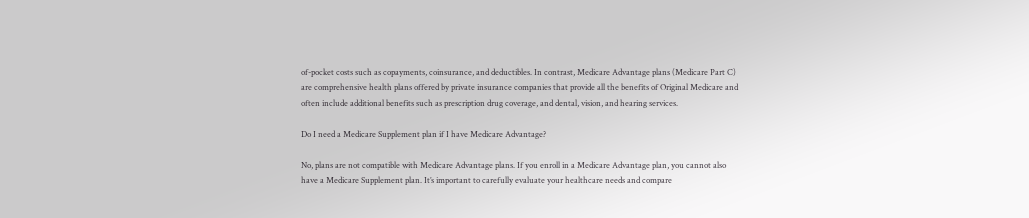of-pocket costs such as copayments, coinsurance, and deductibles. In contrast, Medicare Advantage plans (Medicare Part C) are comprehensive health plans offered by private insurance companies that provide all the benefits of Original Medicare and often include additional benefits such as prescription drug coverage, and dental, vision, and hearing services.

Do I need a Medicare Supplement plan if I have Medicare Advantage?

No, plans are not compatible with Medicare Advantage plans. If you enroll in a Medicare Advantage plan, you cannot also have a Medicare Supplement plan. It’s important to carefully evaluate your healthcare needs and compare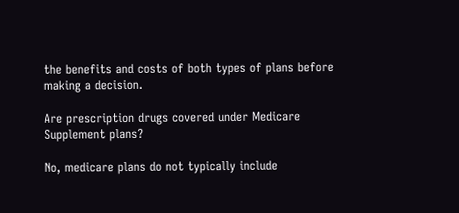the benefits and costs of both types of plans before making a decision.

Are prescription drugs covered under Medicare Supplement plans?

No, medicare plans do not typically include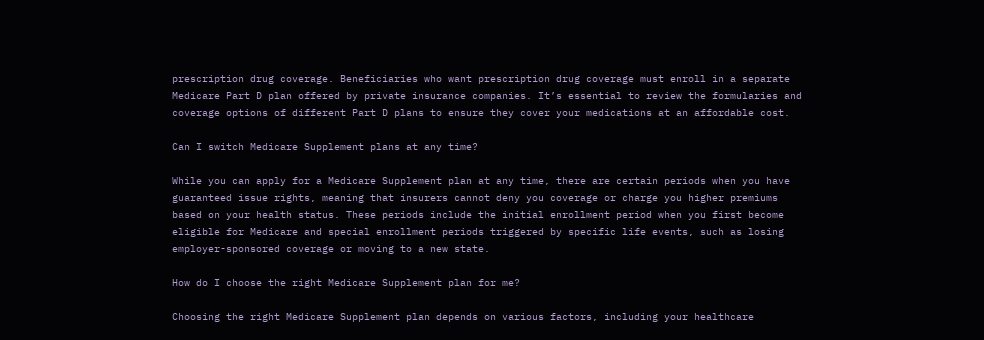prescription drug coverage. Beneficiaries who want prescription drug coverage must enroll in a separate Medicare Part D plan offered by private insurance companies. It’s essential to review the formularies and coverage options of different Part D plans to ensure they cover your medications at an affordable cost.

Can I switch Medicare Supplement plans at any time?

While you can apply for a Medicare Supplement plan at any time, there are certain periods when you have guaranteed issue rights, meaning that insurers cannot deny you coverage or charge you higher premiums based on your health status. These periods include the initial enrollment period when you first become eligible for Medicare and special enrollment periods triggered by specific life events, such as losing employer-sponsored coverage or moving to a new state.

How do I choose the right Medicare Supplement plan for me?

Choosing the right Medicare Supplement plan depends on various factors, including your healthcare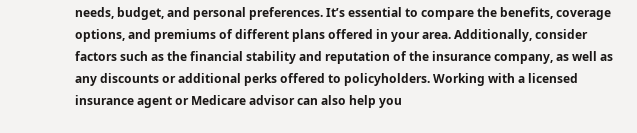needs, budget, and personal preferences. It’s essential to compare the benefits, coverage options, and premiums of different plans offered in your area. Additionally, consider factors such as the financial stability and reputation of the insurance company, as well as any discounts or additional perks offered to policyholders. Working with a licensed insurance agent or Medicare advisor can also help you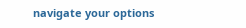navigate your options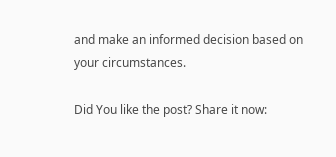and make an informed decision based on your circumstances.

Did You like the post? Share it now: